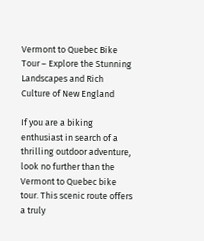Vermont to Quebec Bike Tour – Explore the Stunning Landscapes and Rich Culture of New England

If you are a biking enthusiast in search of a thrilling outdoor adventure, look no further than the Vermont to Quebec bike tour. This scenic route offers a truly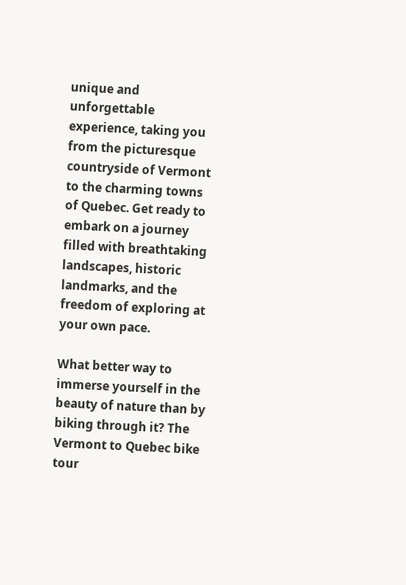unique and unforgettable experience, taking you from the picturesque countryside of Vermont to the charming towns of Quebec. Get ready to embark on a journey filled with breathtaking landscapes, historic landmarks, and the freedom of exploring at your own pace.

What better way to immerse yourself in the beauty of nature than by biking through it? The Vermont to Quebec bike tour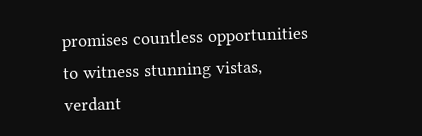promises countless opportunities to witness stunning vistas, verdant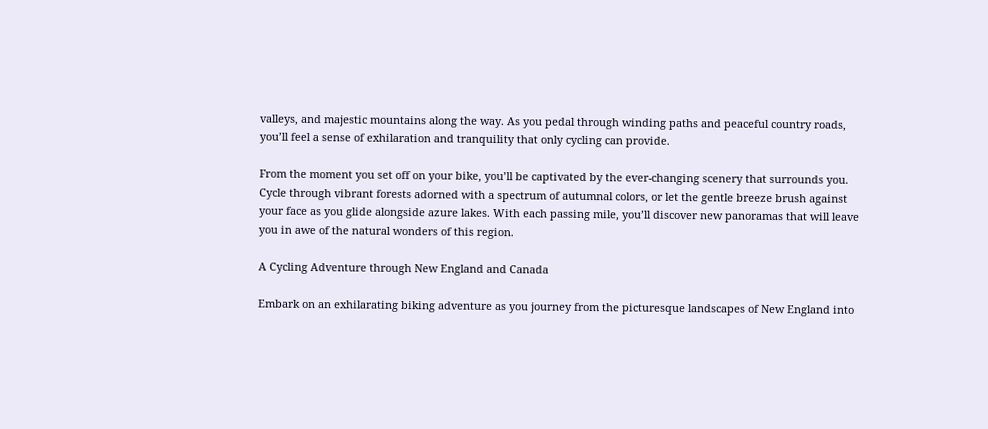valleys, and majestic mountains along the way. As you pedal through winding paths and peaceful country roads, you’ll feel a sense of exhilaration and tranquility that only cycling can provide.

From the moment you set off on your bike, you’ll be captivated by the ever-changing scenery that surrounds you. Cycle through vibrant forests adorned with a spectrum of autumnal colors, or let the gentle breeze brush against your face as you glide alongside azure lakes. With each passing mile, you’ll discover new panoramas that will leave you in awe of the natural wonders of this region.

A Cycling Adventure through New England and Canada

Embark on an exhilarating biking adventure as you journey from the picturesque landscapes of New England into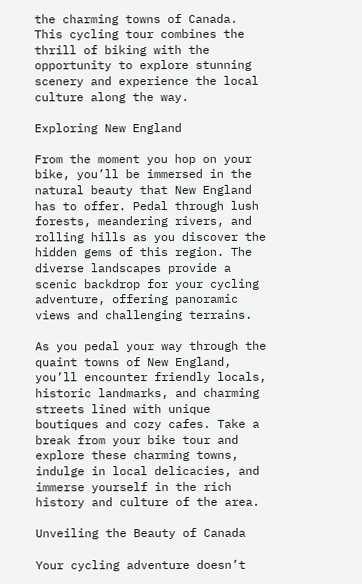the charming towns of Canada. This cycling tour combines the thrill of biking with the opportunity to explore stunning scenery and experience the local culture along the way.

Exploring New England

From the moment you hop on your bike, you’ll be immersed in the natural beauty that New England has to offer. Pedal through lush forests, meandering rivers, and rolling hills as you discover the hidden gems of this region. The diverse landscapes provide a scenic backdrop for your cycling adventure, offering panoramic views and challenging terrains.

As you pedal your way through the quaint towns of New England, you’ll encounter friendly locals, historic landmarks, and charming streets lined with unique boutiques and cozy cafes. Take a break from your bike tour and explore these charming towns, indulge in local delicacies, and immerse yourself in the rich history and culture of the area.

Unveiling the Beauty of Canada

Your cycling adventure doesn’t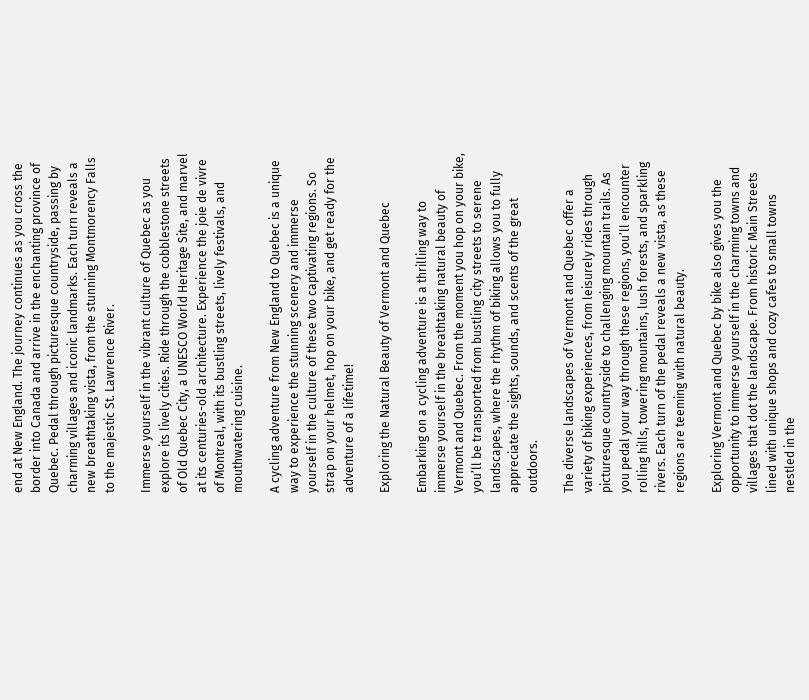end at New England. The journey continues as you cross the border into Canada and arrive in the enchanting province of Quebec. Pedal through picturesque countryside, passing by charming villages and iconic landmarks. Each turn reveals a new breathtaking vista, from the stunning Montmorency Falls to the majestic St. Lawrence River.

Immerse yourself in the vibrant culture of Quebec as you explore its lively cities. Ride through the cobblestone streets of Old Quebec City, a UNESCO World Heritage Site, and marvel at its centuries-old architecture. Experience the joie de vivre of Montreal, with its bustling streets, lively festivals, and mouthwatering cuisine.

A cycling adventure from New England to Quebec is a unique way to experience the stunning scenery and immerse yourself in the culture of these two captivating regions. So strap on your helmet, hop on your bike, and get ready for the adventure of a lifetime!

Exploring the Natural Beauty of Vermont and Quebec

Embarking on a cycling adventure is a thrilling way to immerse yourself in the breathtaking natural beauty of Vermont and Quebec. From the moment you hop on your bike, you’ll be transported from bustling city streets to serene landscapes, where the rhythm of biking allows you to fully appreciate the sights, sounds, and scents of the great outdoors.

The diverse landscapes of Vermont and Quebec offer a variety of biking experiences, from leisurely rides through picturesque countryside to challenging mountain trails. As you pedal your way through these regions, you’ll encounter rolling hills, towering mountains, lush forests, and sparkling rivers. Each turn of the pedal reveals a new vista, as these regions are teeming with natural beauty.

Exploring Vermont and Quebec by bike also gives you the opportunity to immerse yourself in the charming towns and villages that dot the landscape. From historic Main Streets lined with unique shops and cozy cafes to small towns nestled in the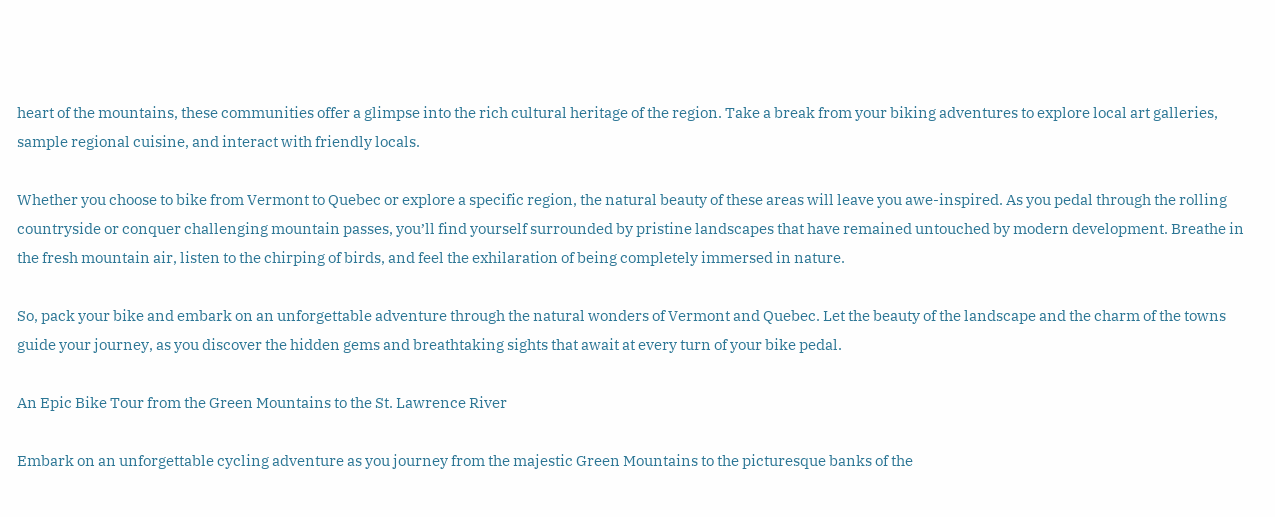heart of the mountains, these communities offer a glimpse into the rich cultural heritage of the region. Take a break from your biking adventures to explore local art galleries, sample regional cuisine, and interact with friendly locals.

Whether you choose to bike from Vermont to Quebec or explore a specific region, the natural beauty of these areas will leave you awe-inspired. As you pedal through the rolling countryside or conquer challenging mountain passes, you’ll find yourself surrounded by pristine landscapes that have remained untouched by modern development. Breathe in the fresh mountain air, listen to the chirping of birds, and feel the exhilaration of being completely immersed in nature.

So, pack your bike and embark on an unforgettable adventure through the natural wonders of Vermont and Quebec. Let the beauty of the landscape and the charm of the towns guide your journey, as you discover the hidden gems and breathtaking sights that await at every turn of your bike pedal.

An Epic Bike Tour from the Green Mountains to the St. Lawrence River

Embark on an unforgettable cycling adventure as you journey from the majestic Green Mountains to the picturesque banks of the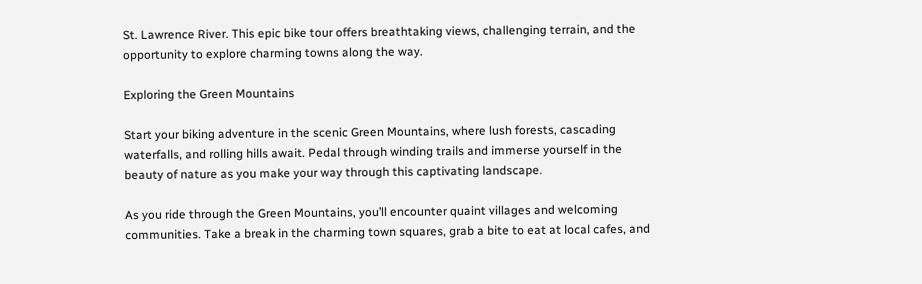St. Lawrence River. This epic bike tour offers breathtaking views, challenging terrain, and the opportunity to explore charming towns along the way.

Exploring the Green Mountains

Start your biking adventure in the scenic Green Mountains, where lush forests, cascading waterfalls, and rolling hills await. Pedal through winding trails and immerse yourself in the beauty of nature as you make your way through this captivating landscape.

As you ride through the Green Mountains, you’ll encounter quaint villages and welcoming communities. Take a break in the charming town squares, grab a bite to eat at local cafes, and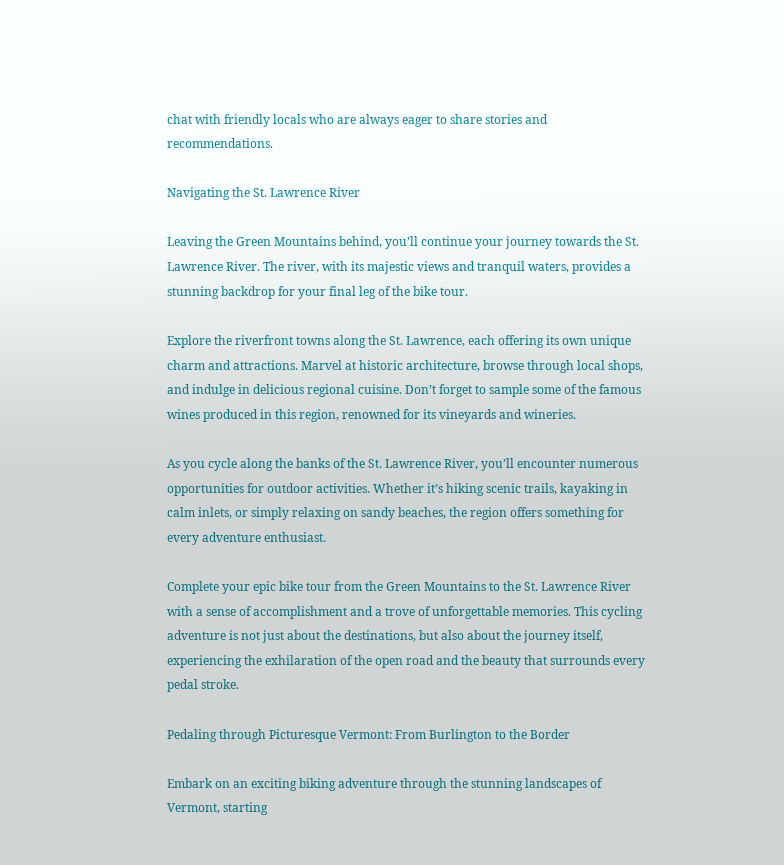chat with friendly locals who are always eager to share stories and recommendations.

Navigating the St. Lawrence River

Leaving the Green Mountains behind, you’ll continue your journey towards the St. Lawrence River. The river, with its majestic views and tranquil waters, provides a stunning backdrop for your final leg of the bike tour.

Explore the riverfront towns along the St. Lawrence, each offering its own unique charm and attractions. Marvel at historic architecture, browse through local shops, and indulge in delicious regional cuisine. Don’t forget to sample some of the famous wines produced in this region, renowned for its vineyards and wineries.

As you cycle along the banks of the St. Lawrence River, you’ll encounter numerous opportunities for outdoor activities. Whether it’s hiking scenic trails, kayaking in calm inlets, or simply relaxing on sandy beaches, the region offers something for every adventure enthusiast.

Complete your epic bike tour from the Green Mountains to the St. Lawrence River with a sense of accomplishment and a trove of unforgettable memories. This cycling adventure is not just about the destinations, but also about the journey itself, experiencing the exhilaration of the open road and the beauty that surrounds every pedal stroke.

Pedaling through Picturesque Vermont: From Burlington to the Border

Embark on an exciting biking adventure through the stunning landscapes of Vermont, starting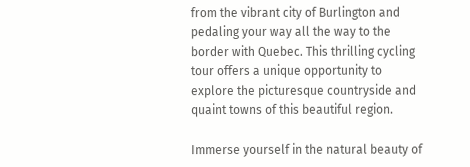from the vibrant city of Burlington and pedaling your way all the way to the border with Quebec. This thrilling cycling tour offers a unique opportunity to explore the picturesque countryside and quaint towns of this beautiful region.

Immerse yourself in the natural beauty of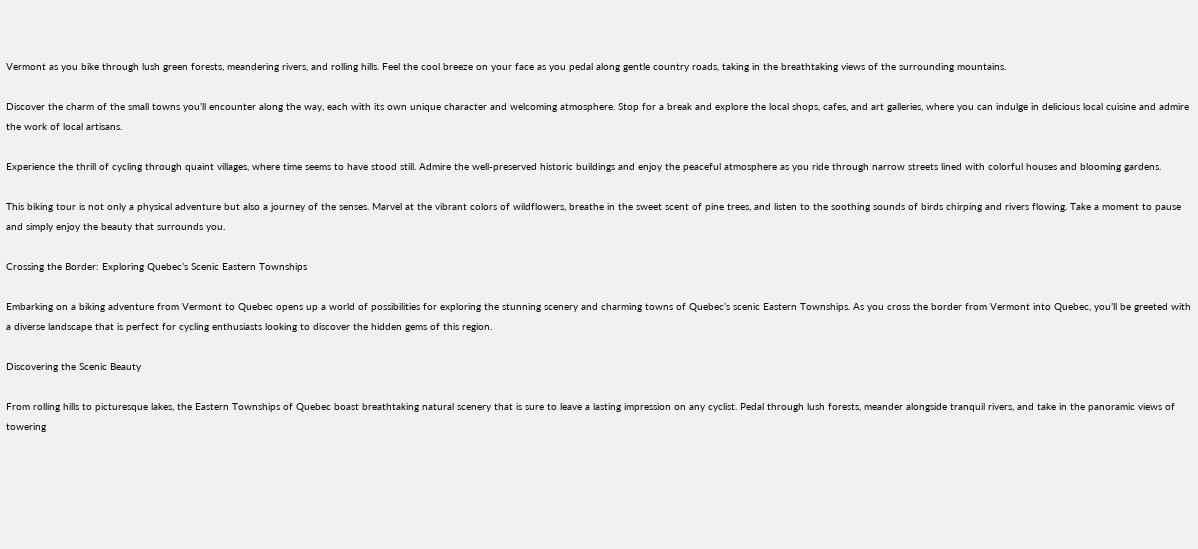Vermont as you bike through lush green forests, meandering rivers, and rolling hills. Feel the cool breeze on your face as you pedal along gentle country roads, taking in the breathtaking views of the surrounding mountains.

Discover the charm of the small towns you’ll encounter along the way, each with its own unique character and welcoming atmosphere. Stop for a break and explore the local shops, cafes, and art galleries, where you can indulge in delicious local cuisine and admire the work of local artisans.

Experience the thrill of cycling through quaint villages, where time seems to have stood still. Admire the well-preserved historic buildings and enjoy the peaceful atmosphere as you ride through narrow streets lined with colorful houses and blooming gardens.

This biking tour is not only a physical adventure but also a journey of the senses. Marvel at the vibrant colors of wildflowers, breathe in the sweet scent of pine trees, and listen to the soothing sounds of birds chirping and rivers flowing. Take a moment to pause and simply enjoy the beauty that surrounds you.

Crossing the Border: Exploring Quebec’s Scenic Eastern Townships

Embarking on a biking adventure from Vermont to Quebec opens up a world of possibilities for exploring the stunning scenery and charming towns of Quebec’s scenic Eastern Townships. As you cross the border from Vermont into Quebec, you’ll be greeted with a diverse landscape that is perfect for cycling enthusiasts looking to discover the hidden gems of this region.

Discovering the Scenic Beauty

From rolling hills to picturesque lakes, the Eastern Townships of Quebec boast breathtaking natural scenery that is sure to leave a lasting impression on any cyclist. Pedal through lush forests, meander alongside tranquil rivers, and take in the panoramic views of towering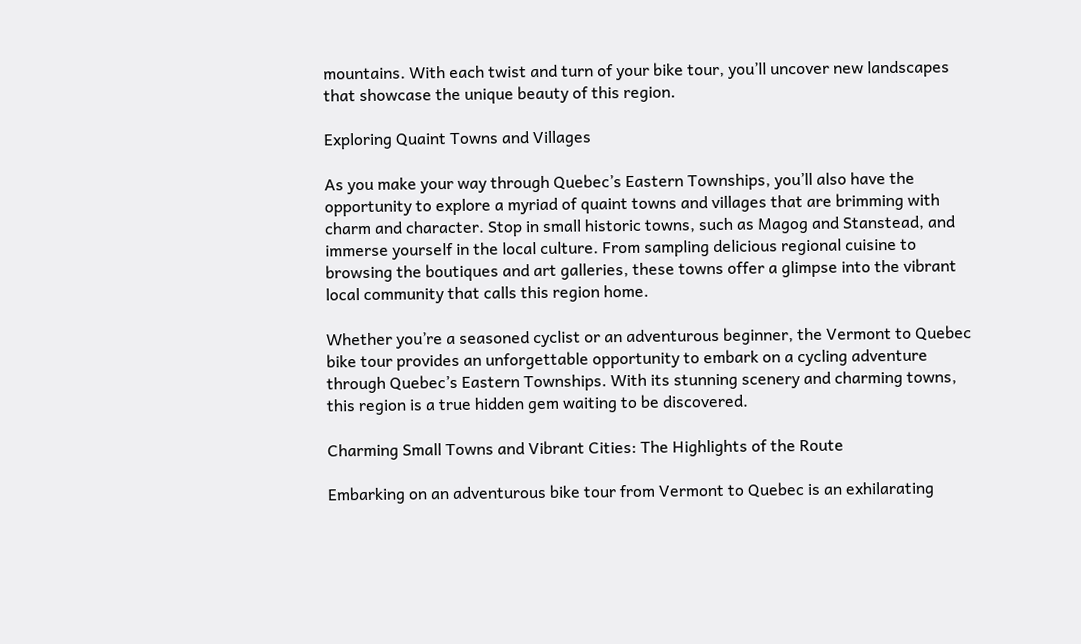mountains. With each twist and turn of your bike tour, you’ll uncover new landscapes that showcase the unique beauty of this region.

Exploring Quaint Towns and Villages

As you make your way through Quebec’s Eastern Townships, you’ll also have the opportunity to explore a myriad of quaint towns and villages that are brimming with charm and character. Stop in small historic towns, such as Magog and Stanstead, and immerse yourself in the local culture. From sampling delicious regional cuisine to browsing the boutiques and art galleries, these towns offer a glimpse into the vibrant local community that calls this region home.

Whether you’re a seasoned cyclist or an adventurous beginner, the Vermont to Quebec bike tour provides an unforgettable opportunity to embark on a cycling adventure through Quebec’s Eastern Townships. With its stunning scenery and charming towns, this region is a true hidden gem waiting to be discovered.

Charming Small Towns and Vibrant Cities: The Highlights of the Route

Embarking on an adventurous bike tour from Vermont to Quebec is an exhilarating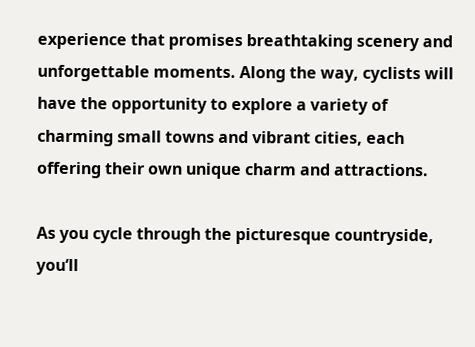experience that promises breathtaking scenery and unforgettable moments. Along the way, cyclists will have the opportunity to explore a variety of charming small towns and vibrant cities, each offering their own unique charm and attractions.

As you cycle through the picturesque countryside, you’ll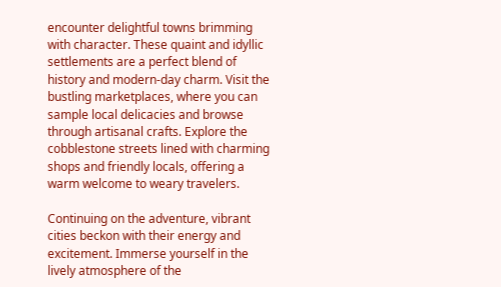encounter delightful towns brimming with character. These quaint and idyllic settlements are a perfect blend of history and modern-day charm. Visit the bustling marketplaces, where you can sample local delicacies and browse through artisanal crafts. Explore the cobblestone streets lined with charming shops and friendly locals, offering a warm welcome to weary travelers.

Continuing on the adventure, vibrant cities beckon with their energy and excitement. Immerse yourself in the lively atmosphere of the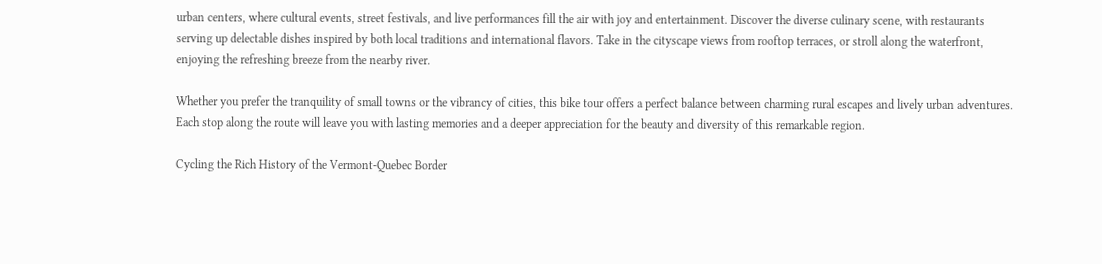urban centers, where cultural events, street festivals, and live performances fill the air with joy and entertainment. Discover the diverse culinary scene, with restaurants serving up delectable dishes inspired by both local traditions and international flavors. Take in the cityscape views from rooftop terraces, or stroll along the waterfront, enjoying the refreshing breeze from the nearby river.

Whether you prefer the tranquility of small towns or the vibrancy of cities, this bike tour offers a perfect balance between charming rural escapes and lively urban adventures. Each stop along the route will leave you with lasting memories and a deeper appreciation for the beauty and diversity of this remarkable region.

Cycling the Rich History of the Vermont-Quebec Border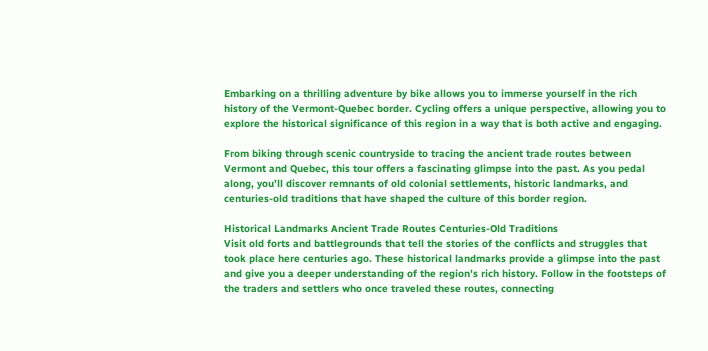Embarking on a thrilling adventure by bike allows you to immerse yourself in the rich history of the Vermont-Quebec border. Cycling offers a unique perspective, allowing you to explore the historical significance of this region in a way that is both active and engaging.

From biking through scenic countryside to tracing the ancient trade routes between Vermont and Quebec, this tour offers a fascinating glimpse into the past. As you pedal along, you’ll discover remnants of old colonial settlements, historic landmarks, and centuries-old traditions that have shaped the culture of this border region.

Historical Landmarks Ancient Trade Routes Centuries-Old Traditions
Visit old forts and battlegrounds that tell the stories of the conflicts and struggles that took place here centuries ago. These historical landmarks provide a glimpse into the past and give you a deeper understanding of the region’s rich history. Follow in the footsteps of the traders and settlers who once traveled these routes, connecting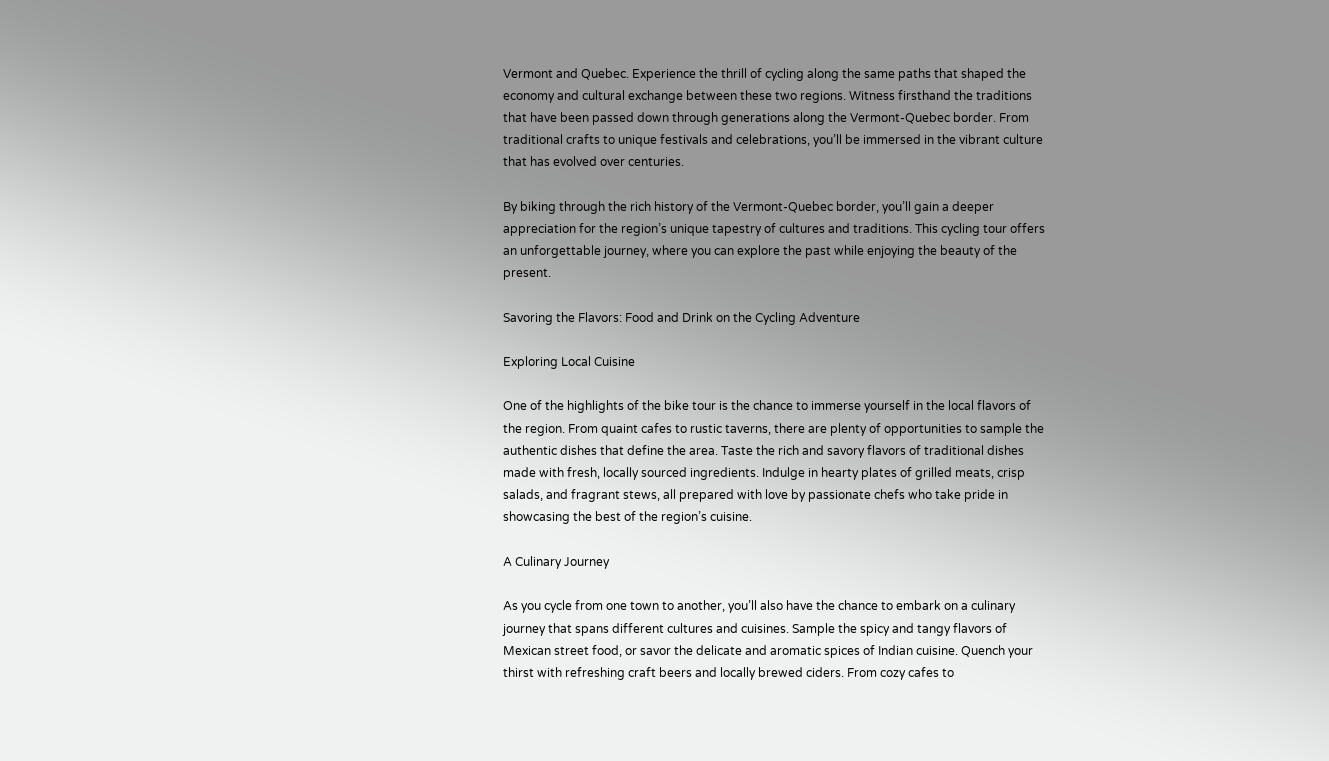Vermont and Quebec. Experience the thrill of cycling along the same paths that shaped the economy and cultural exchange between these two regions. Witness firsthand the traditions that have been passed down through generations along the Vermont-Quebec border. From traditional crafts to unique festivals and celebrations, you’ll be immersed in the vibrant culture that has evolved over centuries.

By biking through the rich history of the Vermont-Quebec border, you’ll gain a deeper appreciation for the region’s unique tapestry of cultures and traditions. This cycling tour offers an unforgettable journey, where you can explore the past while enjoying the beauty of the present.

Savoring the Flavors: Food and Drink on the Cycling Adventure

Exploring Local Cuisine

One of the highlights of the bike tour is the chance to immerse yourself in the local flavors of the region. From quaint cafes to rustic taverns, there are plenty of opportunities to sample the authentic dishes that define the area. Taste the rich and savory flavors of traditional dishes made with fresh, locally sourced ingredients. Indulge in hearty plates of grilled meats, crisp salads, and fragrant stews, all prepared with love by passionate chefs who take pride in showcasing the best of the region’s cuisine.

A Culinary Journey

As you cycle from one town to another, you’ll also have the chance to embark on a culinary journey that spans different cultures and cuisines. Sample the spicy and tangy flavors of Mexican street food, or savor the delicate and aromatic spices of Indian cuisine. Quench your thirst with refreshing craft beers and locally brewed ciders. From cozy cafes to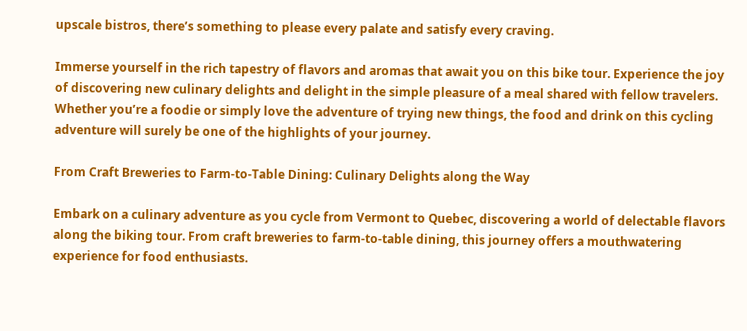upscale bistros, there’s something to please every palate and satisfy every craving.

Immerse yourself in the rich tapestry of flavors and aromas that await you on this bike tour. Experience the joy of discovering new culinary delights and delight in the simple pleasure of a meal shared with fellow travelers. Whether you’re a foodie or simply love the adventure of trying new things, the food and drink on this cycling adventure will surely be one of the highlights of your journey.

From Craft Breweries to Farm-to-Table Dining: Culinary Delights along the Way

Embark on a culinary adventure as you cycle from Vermont to Quebec, discovering a world of delectable flavors along the biking tour. From craft breweries to farm-to-table dining, this journey offers a mouthwatering experience for food enthusiasts.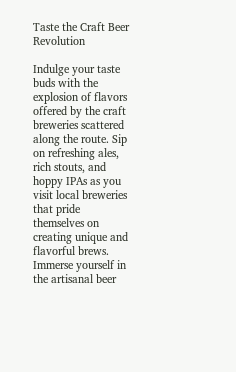Taste the Craft Beer Revolution

Indulge your taste buds with the explosion of flavors offered by the craft breweries scattered along the route. Sip on refreshing ales, rich stouts, and hoppy IPAs as you visit local breweries that pride themselves on creating unique and flavorful brews. Immerse yourself in the artisanal beer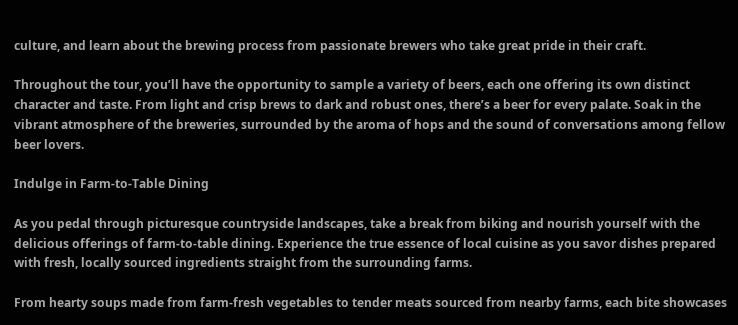culture, and learn about the brewing process from passionate brewers who take great pride in their craft.

Throughout the tour, you’ll have the opportunity to sample a variety of beers, each one offering its own distinct character and taste. From light and crisp brews to dark and robust ones, there’s a beer for every palate. Soak in the vibrant atmosphere of the breweries, surrounded by the aroma of hops and the sound of conversations among fellow beer lovers.

Indulge in Farm-to-Table Dining

As you pedal through picturesque countryside landscapes, take a break from biking and nourish yourself with the delicious offerings of farm-to-table dining. Experience the true essence of local cuisine as you savor dishes prepared with fresh, locally sourced ingredients straight from the surrounding farms.

From hearty soups made from farm-fresh vegetables to tender meats sourced from nearby farms, each bite showcases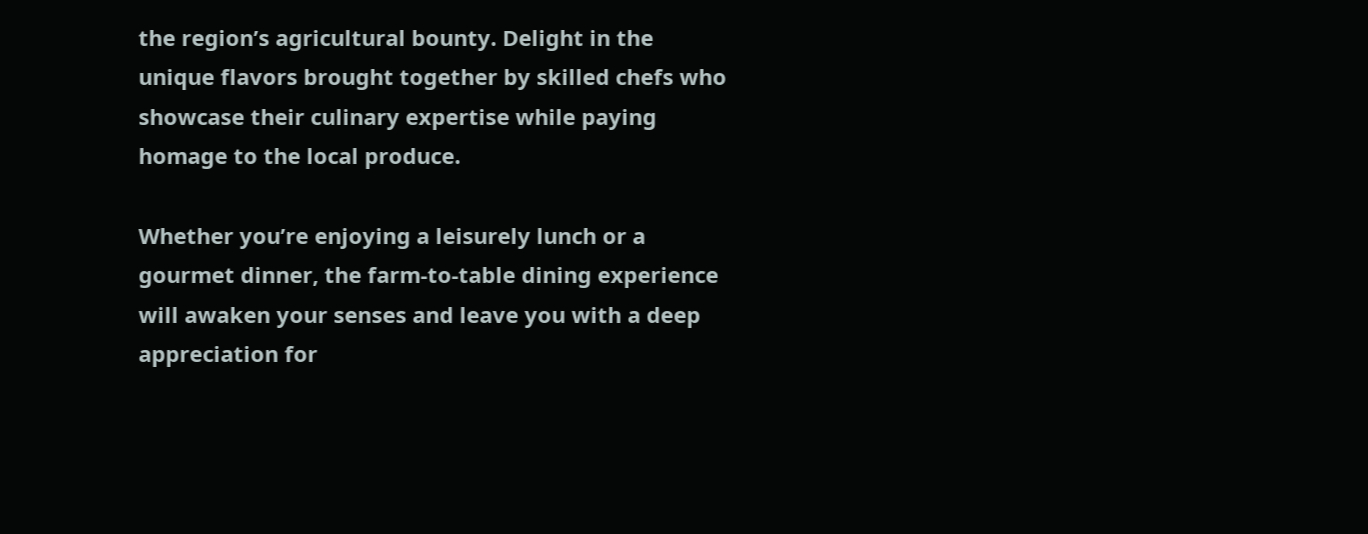the region’s agricultural bounty. Delight in the unique flavors brought together by skilled chefs who showcase their culinary expertise while paying homage to the local produce.

Whether you’re enjoying a leisurely lunch or a gourmet dinner, the farm-to-table dining experience will awaken your senses and leave you with a deep appreciation for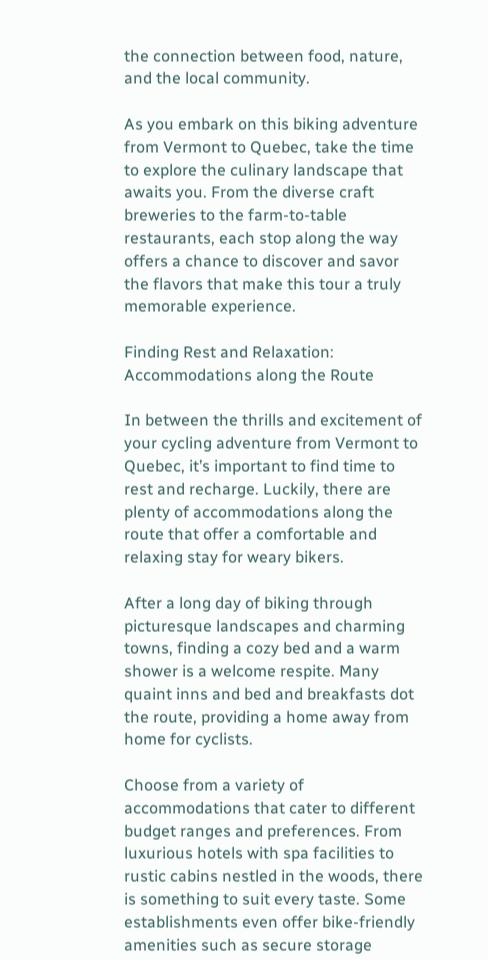the connection between food, nature, and the local community.

As you embark on this biking adventure from Vermont to Quebec, take the time to explore the culinary landscape that awaits you. From the diverse craft breweries to the farm-to-table restaurants, each stop along the way offers a chance to discover and savor the flavors that make this tour a truly memorable experience.

Finding Rest and Relaxation: Accommodations along the Route

In between the thrills and excitement of your cycling adventure from Vermont to Quebec, it’s important to find time to rest and recharge. Luckily, there are plenty of accommodations along the route that offer a comfortable and relaxing stay for weary bikers.

After a long day of biking through picturesque landscapes and charming towns, finding a cozy bed and a warm shower is a welcome respite. Many quaint inns and bed and breakfasts dot the route, providing a home away from home for cyclists.

Choose from a variety of accommodations that cater to different budget ranges and preferences. From luxurious hotels with spa facilities to rustic cabins nestled in the woods, there is something to suit every taste. Some establishments even offer bike-friendly amenities such as secure storage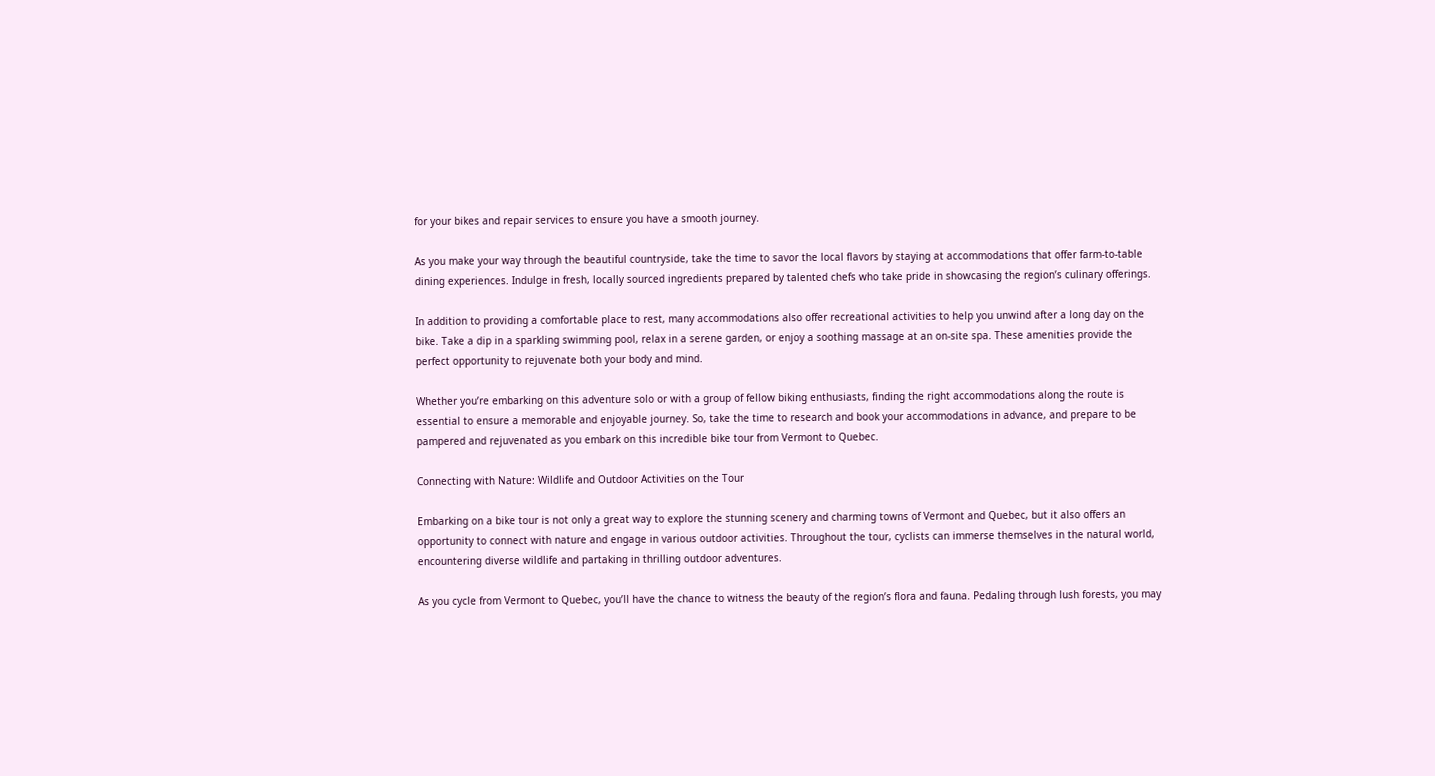for your bikes and repair services to ensure you have a smooth journey.

As you make your way through the beautiful countryside, take the time to savor the local flavors by staying at accommodations that offer farm-to-table dining experiences. Indulge in fresh, locally sourced ingredients prepared by talented chefs who take pride in showcasing the region’s culinary offerings.

In addition to providing a comfortable place to rest, many accommodations also offer recreational activities to help you unwind after a long day on the bike. Take a dip in a sparkling swimming pool, relax in a serene garden, or enjoy a soothing massage at an on-site spa. These amenities provide the perfect opportunity to rejuvenate both your body and mind.

Whether you’re embarking on this adventure solo or with a group of fellow biking enthusiasts, finding the right accommodations along the route is essential to ensure a memorable and enjoyable journey. So, take the time to research and book your accommodations in advance, and prepare to be pampered and rejuvenated as you embark on this incredible bike tour from Vermont to Quebec.

Connecting with Nature: Wildlife and Outdoor Activities on the Tour

Embarking on a bike tour is not only a great way to explore the stunning scenery and charming towns of Vermont and Quebec, but it also offers an opportunity to connect with nature and engage in various outdoor activities. Throughout the tour, cyclists can immerse themselves in the natural world, encountering diverse wildlife and partaking in thrilling outdoor adventures.

As you cycle from Vermont to Quebec, you’ll have the chance to witness the beauty of the region’s flora and fauna. Pedaling through lush forests, you may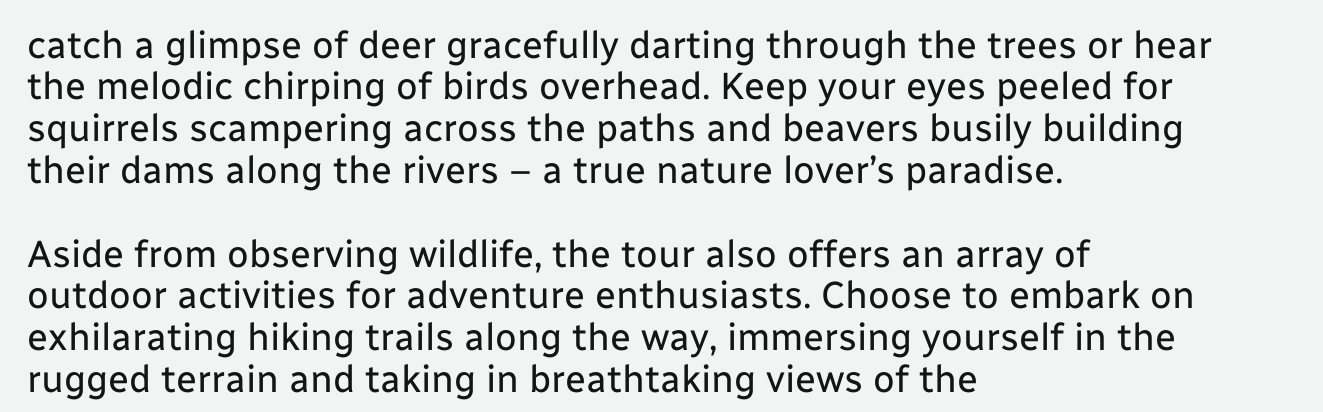catch a glimpse of deer gracefully darting through the trees or hear the melodic chirping of birds overhead. Keep your eyes peeled for squirrels scampering across the paths and beavers busily building their dams along the rivers – a true nature lover’s paradise.

Aside from observing wildlife, the tour also offers an array of outdoor activities for adventure enthusiasts. Choose to embark on exhilarating hiking trails along the way, immersing yourself in the rugged terrain and taking in breathtaking views of the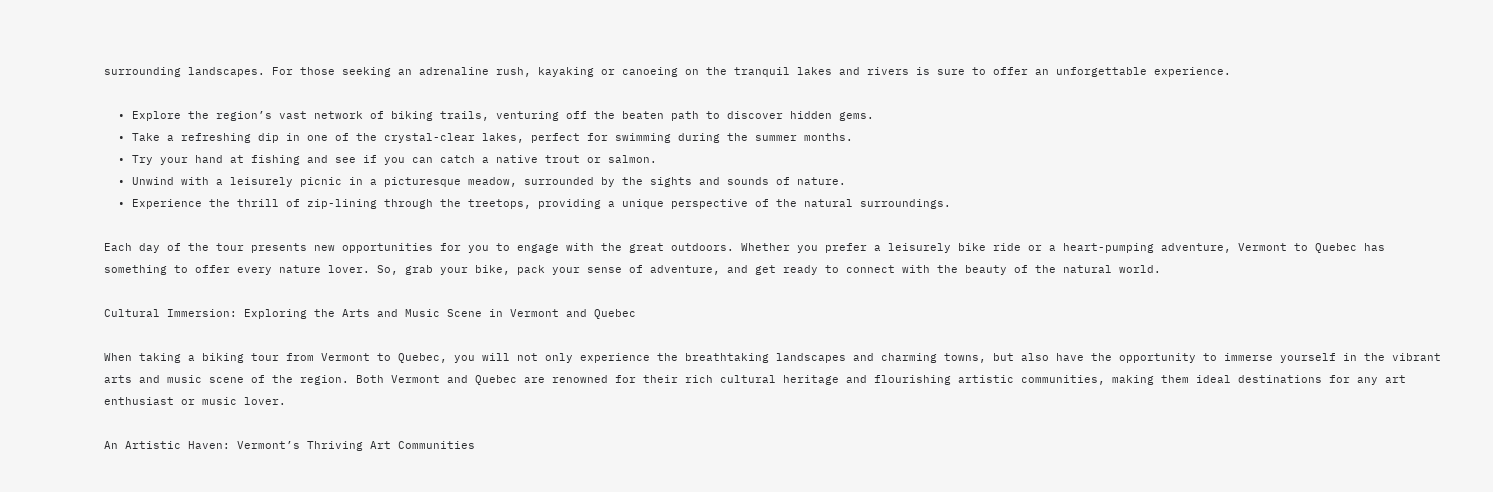surrounding landscapes. For those seeking an adrenaline rush, kayaking or canoeing on the tranquil lakes and rivers is sure to offer an unforgettable experience.

  • Explore the region’s vast network of biking trails, venturing off the beaten path to discover hidden gems.
  • Take a refreshing dip in one of the crystal-clear lakes, perfect for swimming during the summer months.
  • Try your hand at fishing and see if you can catch a native trout or salmon.
  • Unwind with a leisurely picnic in a picturesque meadow, surrounded by the sights and sounds of nature.
  • Experience the thrill of zip-lining through the treetops, providing a unique perspective of the natural surroundings.

Each day of the tour presents new opportunities for you to engage with the great outdoors. Whether you prefer a leisurely bike ride or a heart-pumping adventure, Vermont to Quebec has something to offer every nature lover. So, grab your bike, pack your sense of adventure, and get ready to connect with the beauty of the natural world.

Cultural Immersion: Exploring the Arts and Music Scene in Vermont and Quebec

When taking a biking tour from Vermont to Quebec, you will not only experience the breathtaking landscapes and charming towns, but also have the opportunity to immerse yourself in the vibrant arts and music scene of the region. Both Vermont and Quebec are renowned for their rich cultural heritage and flourishing artistic communities, making them ideal destinations for any art enthusiast or music lover.

An Artistic Haven: Vermont’s Thriving Art Communities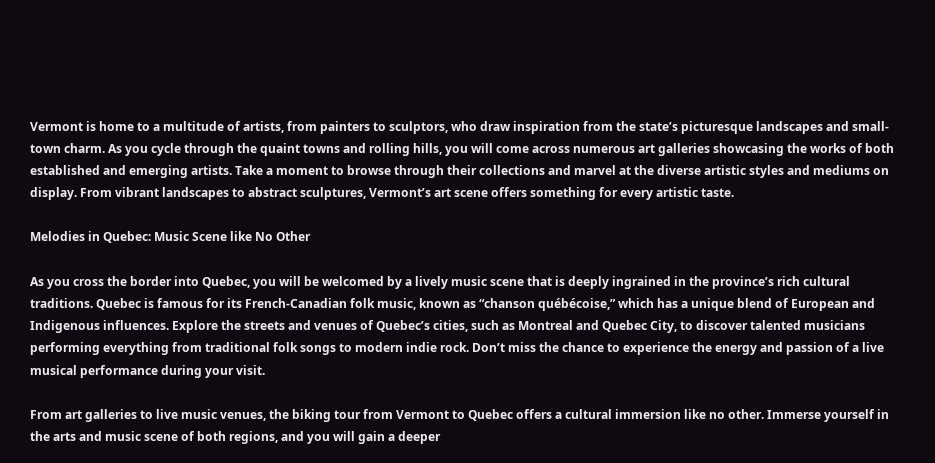Vermont is home to a multitude of artists, from painters to sculptors, who draw inspiration from the state’s picturesque landscapes and small-town charm. As you cycle through the quaint towns and rolling hills, you will come across numerous art galleries showcasing the works of both established and emerging artists. Take a moment to browse through their collections and marvel at the diverse artistic styles and mediums on display. From vibrant landscapes to abstract sculptures, Vermont’s art scene offers something for every artistic taste.

Melodies in Quebec: Music Scene like No Other

As you cross the border into Quebec, you will be welcomed by a lively music scene that is deeply ingrained in the province’s rich cultural traditions. Quebec is famous for its French-Canadian folk music, known as “chanson québécoise,” which has a unique blend of European and Indigenous influences. Explore the streets and venues of Quebec’s cities, such as Montreal and Quebec City, to discover talented musicians performing everything from traditional folk songs to modern indie rock. Don’t miss the chance to experience the energy and passion of a live musical performance during your visit.

From art galleries to live music venues, the biking tour from Vermont to Quebec offers a cultural immersion like no other. Immerse yourself in the arts and music scene of both regions, and you will gain a deeper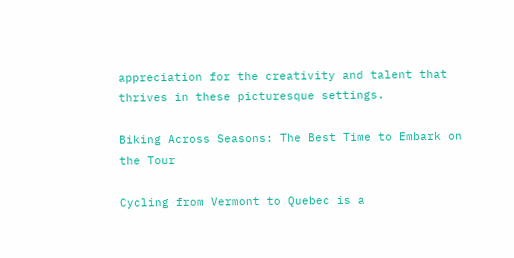appreciation for the creativity and talent that thrives in these picturesque settings.

Biking Across Seasons: The Best Time to Embark on the Tour

Cycling from Vermont to Quebec is a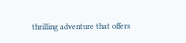thrilling adventure that offers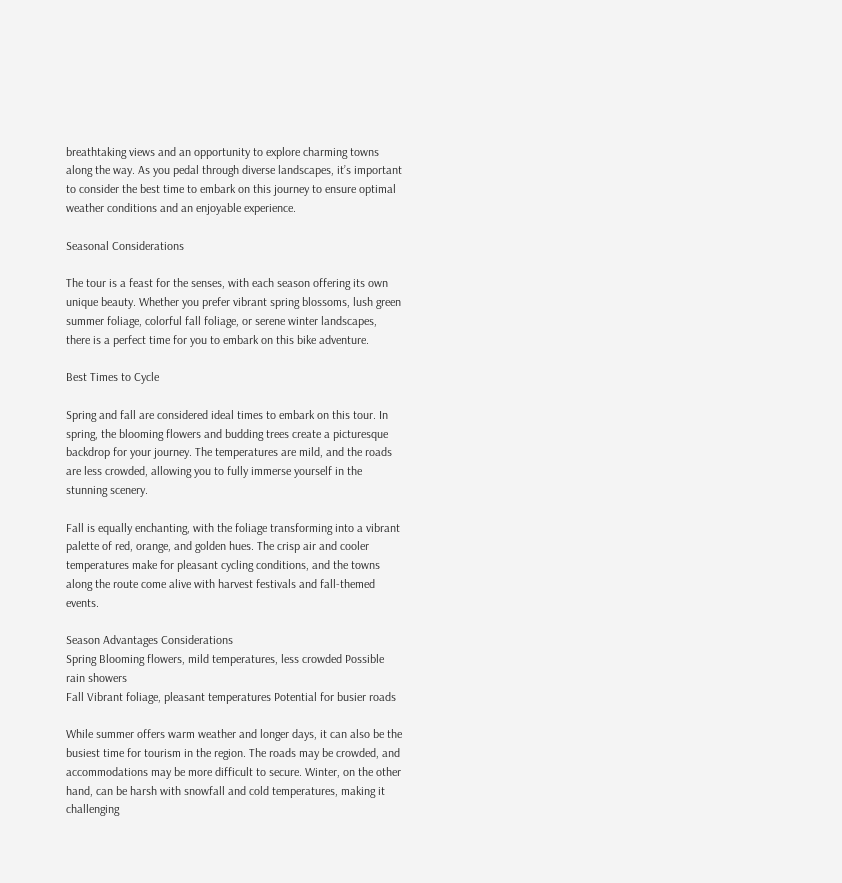breathtaking views and an opportunity to explore charming towns along the way. As you pedal through diverse landscapes, it’s important to consider the best time to embark on this journey to ensure optimal weather conditions and an enjoyable experience.

Seasonal Considerations

The tour is a feast for the senses, with each season offering its own unique beauty. Whether you prefer vibrant spring blossoms, lush green summer foliage, colorful fall foliage, or serene winter landscapes, there is a perfect time for you to embark on this bike adventure.

Best Times to Cycle

Spring and fall are considered ideal times to embark on this tour. In spring, the blooming flowers and budding trees create a picturesque backdrop for your journey. The temperatures are mild, and the roads are less crowded, allowing you to fully immerse yourself in the stunning scenery.

Fall is equally enchanting, with the foliage transforming into a vibrant palette of red, orange, and golden hues. The crisp air and cooler temperatures make for pleasant cycling conditions, and the towns along the route come alive with harvest festivals and fall-themed events.

Season Advantages Considerations
Spring Blooming flowers, mild temperatures, less crowded Possible rain showers
Fall Vibrant foliage, pleasant temperatures Potential for busier roads

While summer offers warm weather and longer days, it can also be the busiest time for tourism in the region. The roads may be crowded, and accommodations may be more difficult to secure. Winter, on the other hand, can be harsh with snowfall and cold temperatures, making it challenging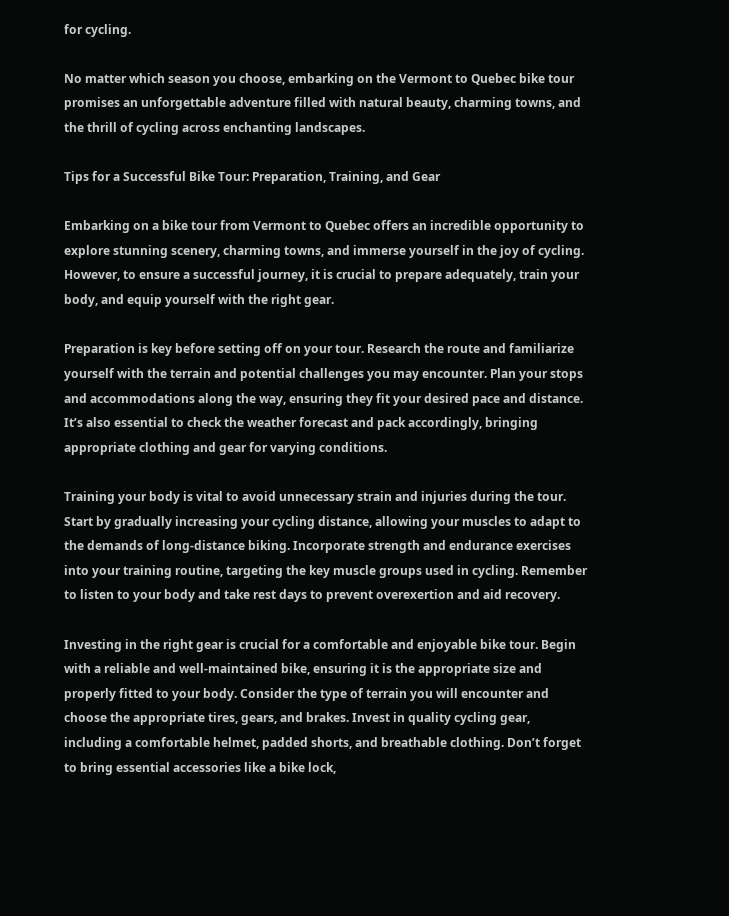for cycling.

No matter which season you choose, embarking on the Vermont to Quebec bike tour promises an unforgettable adventure filled with natural beauty, charming towns, and the thrill of cycling across enchanting landscapes.

Tips for a Successful Bike Tour: Preparation, Training, and Gear

Embarking on a bike tour from Vermont to Quebec offers an incredible opportunity to explore stunning scenery, charming towns, and immerse yourself in the joy of cycling. However, to ensure a successful journey, it is crucial to prepare adequately, train your body, and equip yourself with the right gear.

Preparation is key before setting off on your tour. Research the route and familiarize yourself with the terrain and potential challenges you may encounter. Plan your stops and accommodations along the way, ensuring they fit your desired pace and distance. It’s also essential to check the weather forecast and pack accordingly, bringing appropriate clothing and gear for varying conditions.

Training your body is vital to avoid unnecessary strain and injuries during the tour. Start by gradually increasing your cycling distance, allowing your muscles to adapt to the demands of long-distance biking. Incorporate strength and endurance exercises into your training routine, targeting the key muscle groups used in cycling. Remember to listen to your body and take rest days to prevent overexertion and aid recovery.

Investing in the right gear is crucial for a comfortable and enjoyable bike tour. Begin with a reliable and well-maintained bike, ensuring it is the appropriate size and properly fitted to your body. Consider the type of terrain you will encounter and choose the appropriate tires, gears, and brakes. Invest in quality cycling gear, including a comfortable helmet, padded shorts, and breathable clothing. Don’t forget to bring essential accessories like a bike lock,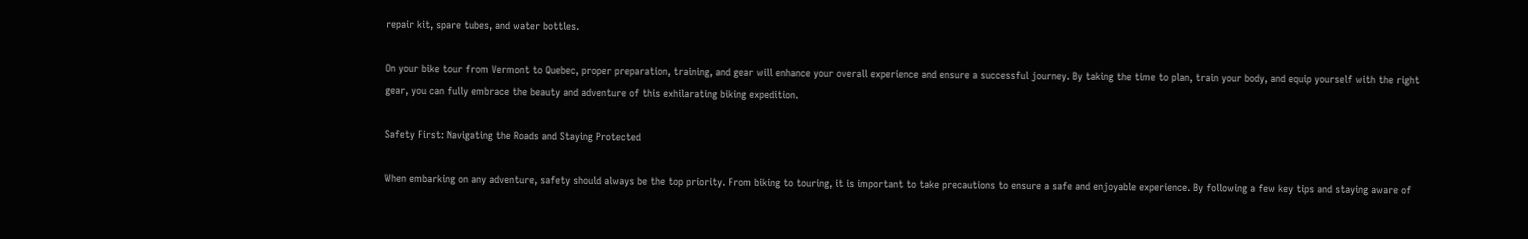repair kit, spare tubes, and water bottles.

On your bike tour from Vermont to Quebec, proper preparation, training, and gear will enhance your overall experience and ensure a successful journey. By taking the time to plan, train your body, and equip yourself with the right gear, you can fully embrace the beauty and adventure of this exhilarating biking expedition.

Safety First: Navigating the Roads and Staying Protected

When embarking on any adventure, safety should always be the top priority. From biking to touring, it is important to take precautions to ensure a safe and enjoyable experience. By following a few key tips and staying aware of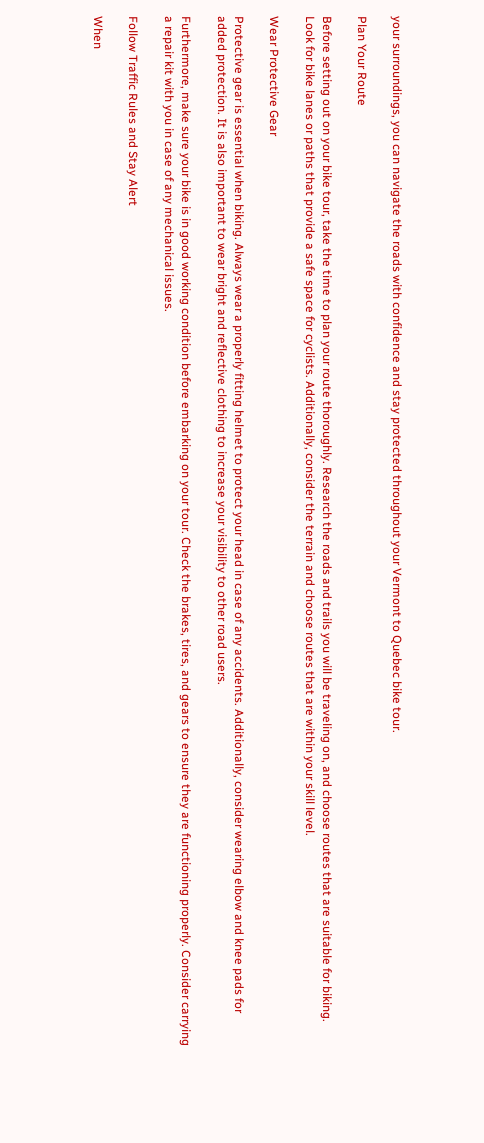your surroundings, you can navigate the roads with confidence and stay protected throughout your Vermont to Quebec bike tour.

Plan Your Route

Before setting out on your bike tour, take the time to plan your route thoroughly. Research the roads and trails you will be traveling on, and choose routes that are suitable for biking. Look for bike lanes or paths that provide a safe space for cyclists. Additionally, consider the terrain and choose routes that are within your skill level.

Wear Protective Gear

Protective gear is essential when biking. Always wear a properly fitting helmet to protect your head in case of any accidents. Additionally, consider wearing elbow and knee pads for added protection. It is also important to wear bright and reflective clothing to increase your visibility to other road users.

Furthermore, make sure your bike is in good working condition before embarking on your tour. Check the brakes, tires, and gears to ensure they are functioning properly. Consider carrying a repair kit with you in case of any mechanical issues.

Follow Traffic Rules and Stay Alert

When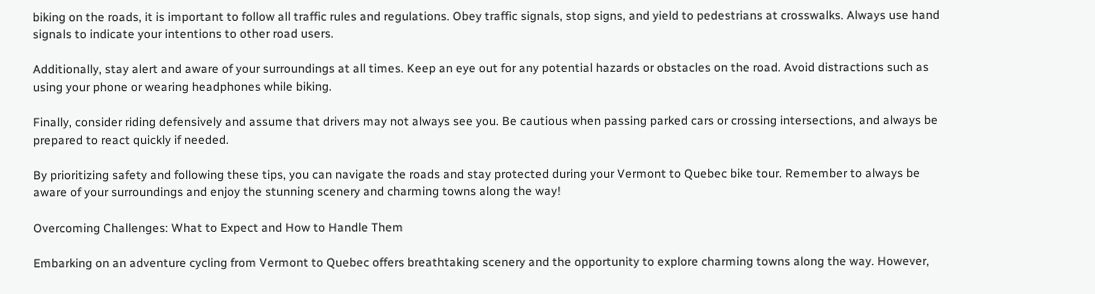biking on the roads, it is important to follow all traffic rules and regulations. Obey traffic signals, stop signs, and yield to pedestrians at crosswalks. Always use hand signals to indicate your intentions to other road users.

Additionally, stay alert and aware of your surroundings at all times. Keep an eye out for any potential hazards or obstacles on the road. Avoid distractions such as using your phone or wearing headphones while biking.

Finally, consider riding defensively and assume that drivers may not always see you. Be cautious when passing parked cars or crossing intersections, and always be prepared to react quickly if needed.

By prioritizing safety and following these tips, you can navigate the roads and stay protected during your Vermont to Quebec bike tour. Remember to always be aware of your surroundings and enjoy the stunning scenery and charming towns along the way!

Overcoming Challenges: What to Expect and How to Handle Them

Embarking on an adventure cycling from Vermont to Quebec offers breathtaking scenery and the opportunity to explore charming towns along the way. However,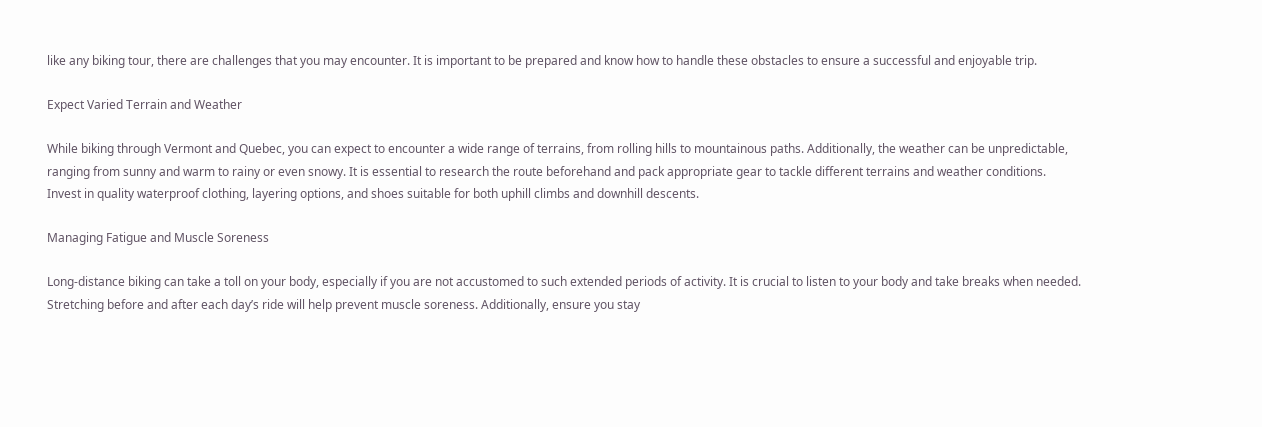like any biking tour, there are challenges that you may encounter. It is important to be prepared and know how to handle these obstacles to ensure a successful and enjoyable trip.

Expect Varied Terrain and Weather

While biking through Vermont and Quebec, you can expect to encounter a wide range of terrains, from rolling hills to mountainous paths. Additionally, the weather can be unpredictable, ranging from sunny and warm to rainy or even snowy. It is essential to research the route beforehand and pack appropriate gear to tackle different terrains and weather conditions. Invest in quality waterproof clothing, layering options, and shoes suitable for both uphill climbs and downhill descents.

Managing Fatigue and Muscle Soreness

Long-distance biking can take a toll on your body, especially if you are not accustomed to such extended periods of activity. It is crucial to listen to your body and take breaks when needed. Stretching before and after each day’s ride will help prevent muscle soreness. Additionally, ensure you stay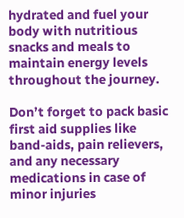hydrated and fuel your body with nutritious snacks and meals to maintain energy levels throughout the journey.

Don’t forget to pack basic first aid supplies like band-aids, pain relievers, and any necessary medications in case of minor injuries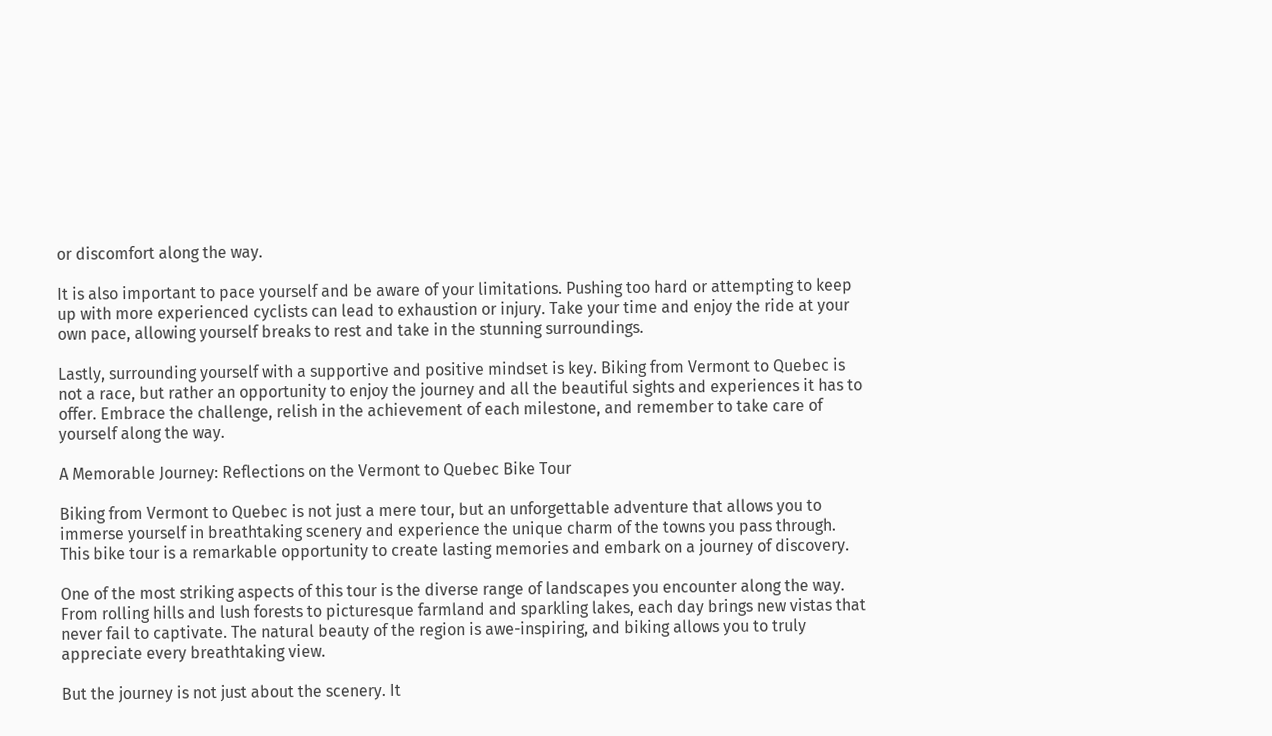or discomfort along the way.

It is also important to pace yourself and be aware of your limitations. Pushing too hard or attempting to keep up with more experienced cyclists can lead to exhaustion or injury. Take your time and enjoy the ride at your own pace, allowing yourself breaks to rest and take in the stunning surroundings.

Lastly, surrounding yourself with a supportive and positive mindset is key. Biking from Vermont to Quebec is not a race, but rather an opportunity to enjoy the journey and all the beautiful sights and experiences it has to offer. Embrace the challenge, relish in the achievement of each milestone, and remember to take care of yourself along the way.

A Memorable Journey: Reflections on the Vermont to Quebec Bike Tour

Biking from Vermont to Quebec is not just a mere tour, but an unforgettable adventure that allows you to immerse yourself in breathtaking scenery and experience the unique charm of the towns you pass through. This bike tour is a remarkable opportunity to create lasting memories and embark on a journey of discovery.

One of the most striking aspects of this tour is the diverse range of landscapes you encounter along the way. From rolling hills and lush forests to picturesque farmland and sparkling lakes, each day brings new vistas that never fail to captivate. The natural beauty of the region is awe-inspiring, and biking allows you to truly appreciate every breathtaking view.

But the journey is not just about the scenery. It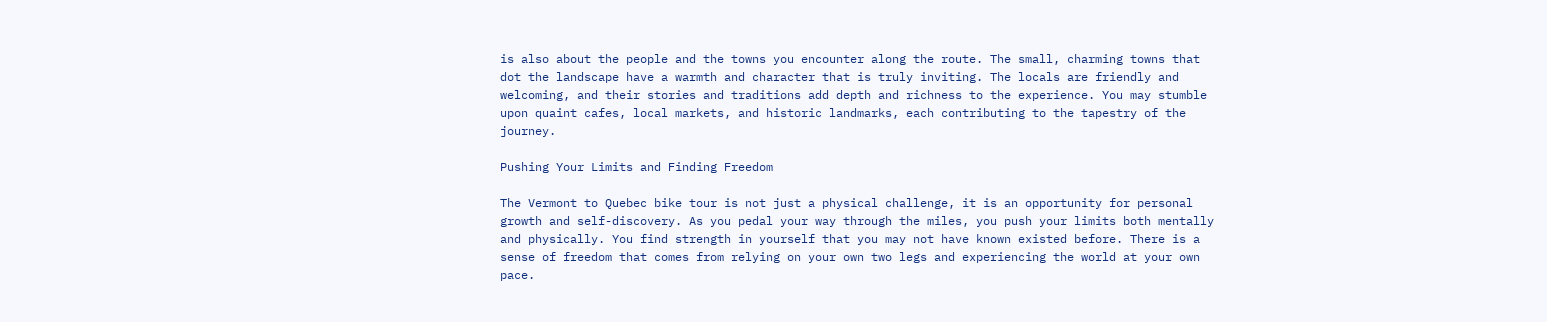is also about the people and the towns you encounter along the route. The small, charming towns that dot the landscape have a warmth and character that is truly inviting. The locals are friendly and welcoming, and their stories and traditions add depth and richness to the experience. You may stumble upon quaint cafes, local markets, and historic landmarks, each contributing to the tapestry of the journey.

Pushing Your Limits and Finding Freedom

The Vermont to Quebec bike tour is not just a physical challenge, it is an opportunity for personal growth and self-discovery. As you pedal your way through the miles, you push your limits both mentally and physically. You find strength in yourself that you may not have known existed before. There is a sense of freedom that comes from relying on your own two legs and experiencing the world at your own pace.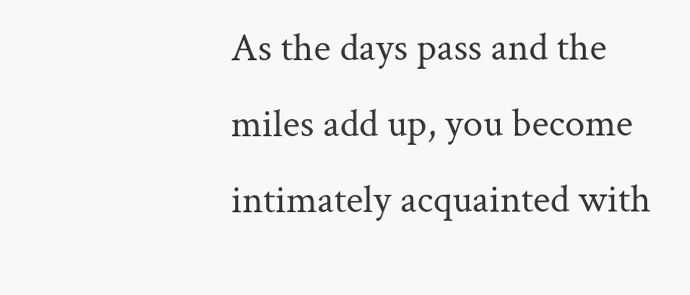As the days pass and the miles add up, you become intimately acquainted with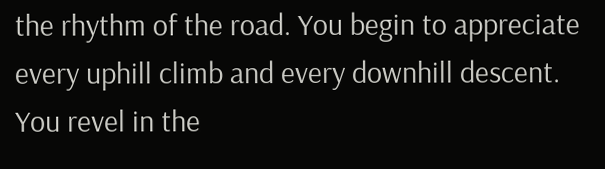the rhythm of the road. You begin to appreciate every uphill climb and every downhill descent. You revel in the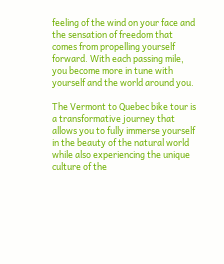feeling of the wind on your face and the sensation of freedom that comes from propelling yourself forward. With each passing mile, you become more in tune with yourself and the world around you.

The Vermont to Quebec bike tour is a transformative journey that allows you to fully immerse yourself in the beauty of the natural world while also experiencing the unique culture of the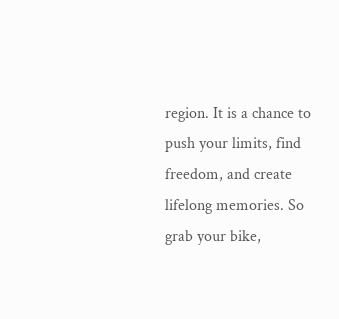region. It is a chance to push your limits, find freedom, and create lifelong memories. So grab your bike,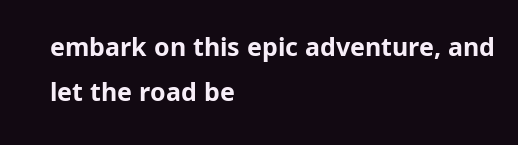embark on this epic adventure, and let the road be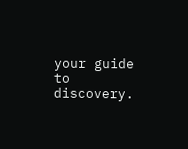your guide to discovery.